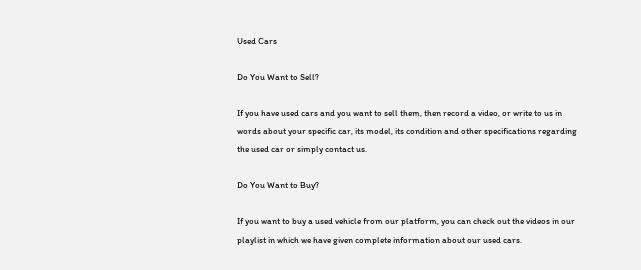Used Cars

Do You Want to Sell?

If you have used cars and you want to sell them, then record a video, or write to us in words about your specific car, its model, its condition and other specifications regarding the used car or simply contact us.

Do You Want to Buy?

If you want to buy a used vehicle from our platform, you can check out the videos in our playlist in which we have given complete information about our used cars.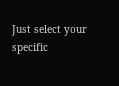Just select your specific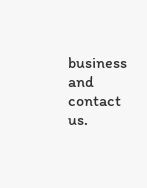business and contact us.